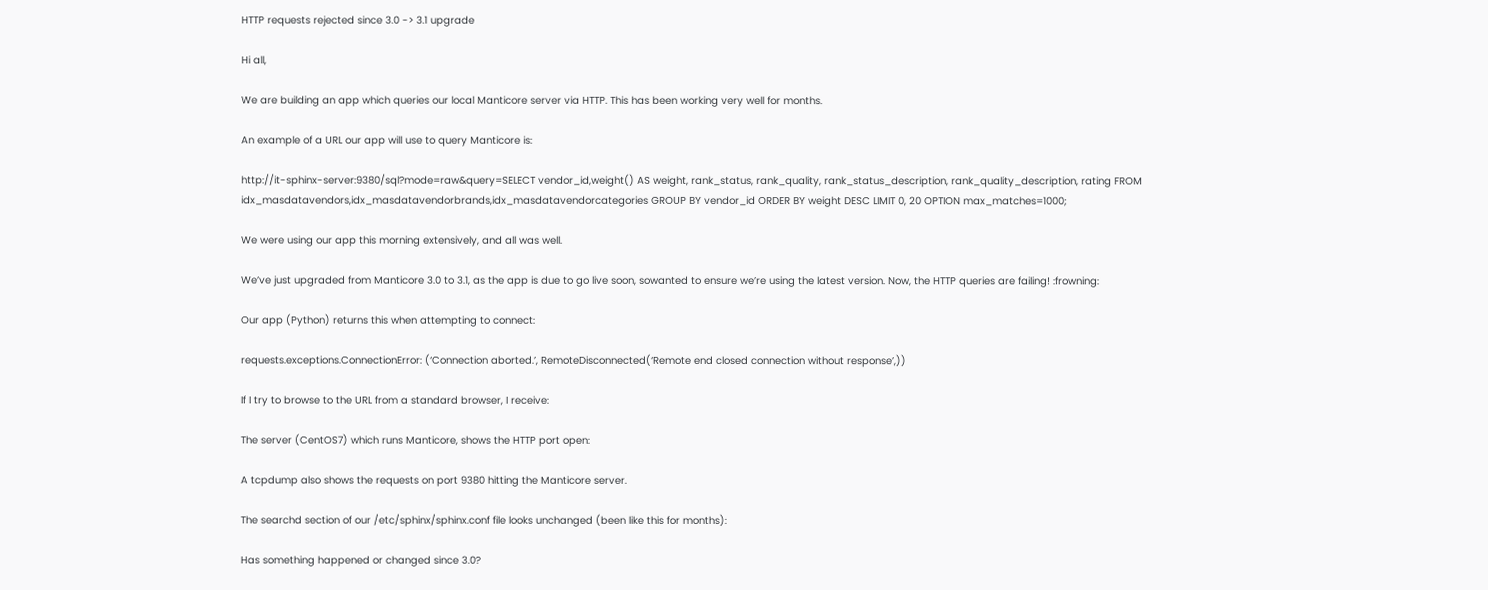HTTP requests rejected since 3.0 -> 3.1 upgrade

Hi all,

We are building an app which queries our local Manticore server via HTTP. This has been working very well for months.

An example of a URL our app will use to query Manticore is:

http://it-sphinx-server:9380/sql?mode=raw&query=SELECT vendor_id,weight() AS weight, rank_status, rank_quality, rank_status_description, rank_quality_description, rating FROM idx_masdatavendors,idx_masdatavendorbrands,idx_masdatavendorcategories GROUP BY vendor_id ORDER BY weight DESC LIMIT 0, 20 OPTION max_matches=1000;

We were using our app this morning extensively, and all was well.

We’ve just upgraded from Manticore 3.0 to 3.1, as the app is due to go live soon, sowanted to ensure we’re using the latest version. Now, the HTTP queries are failing! :frowning:

Our app (Python) returns this when attempting to connect:

requests.exceptions.ConnectionError: (‘Connection aborted.’, RemoteDisconnected(‘Remote end closed connection without response’,))

If I try to browse to the URL from a standard browser, I receive:

The server (CentOS7) which runs Manticore, shows the HTTP port open:

A tcpdump also shows the requests on port 9380 hitting the Manticore server.

The searchd section of our /etc/sphinx/sphinx.conf file looks unchanged (been like this for months):

Has something happened or changed since 3.0?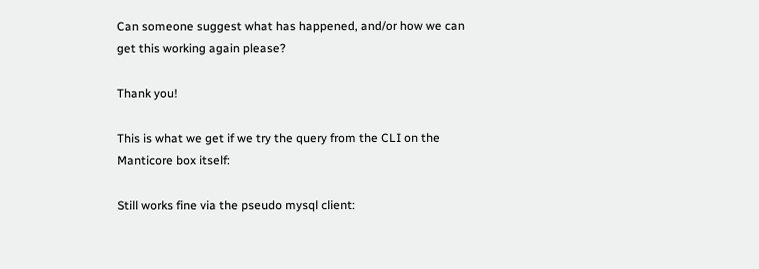Can someone suggest what has happened, and/or how we can get this working again please?

Thank you!

This is what we get if we try the query from the CLI on the Manticore box itself:

Still works fine via the pseudo mysql client: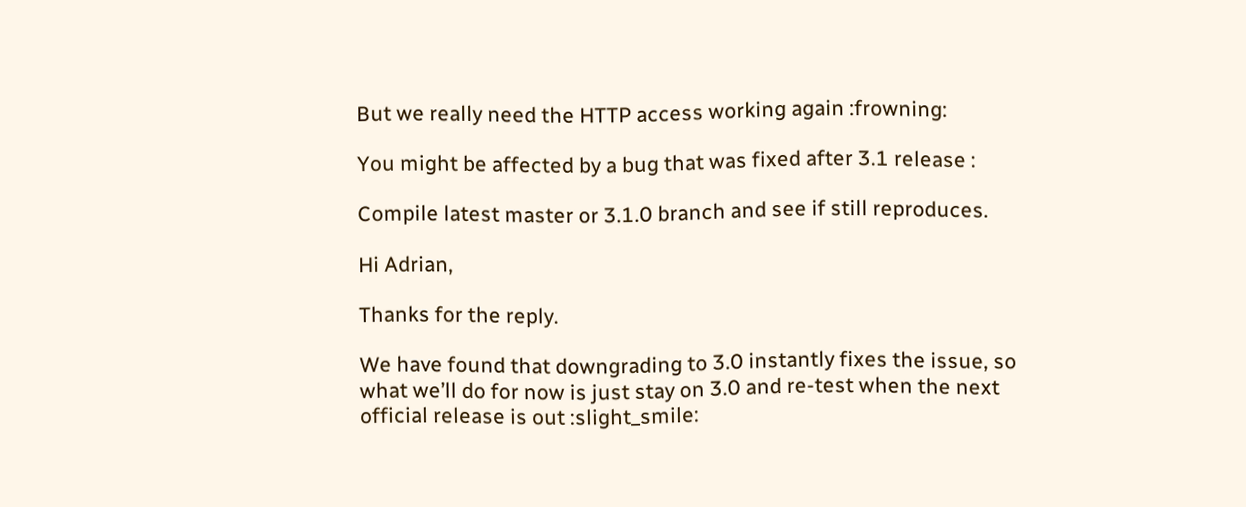But we really need the HTTP access working again :frowning:

You might be affected by a bug that was fixed after 3.1 release :

Compile latest master or 3.1.0 branch and see if still reproduces.

Hi Adrian,

Thanks for the reply.

We have found that downgrading to 3.0 instantly fixes the issue, so what we’ll do for now is just stay on 3.0 and re-test when the next official release is out :slight_smile: